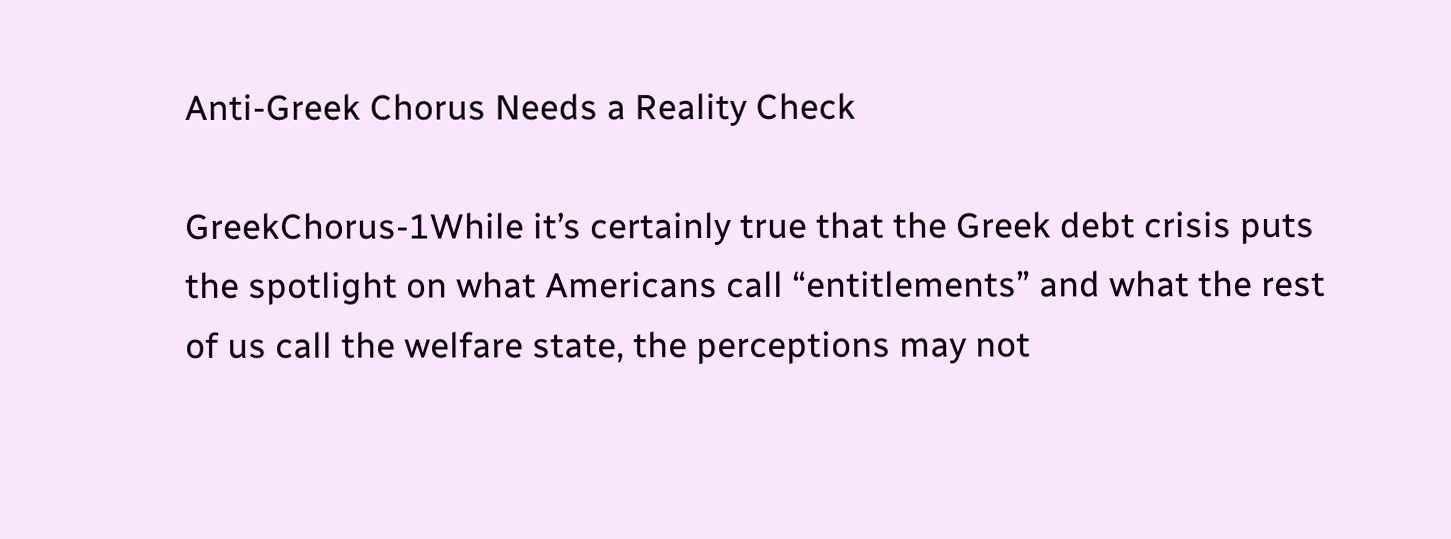Anti-Greek Chorus Needs a Reality Check

GreekChorus-1While it’s certainly true that the Greek debt crisis puts the spotlight on what Americans call “entitlements” and what the rest of us call the welfare state, the perceptions may not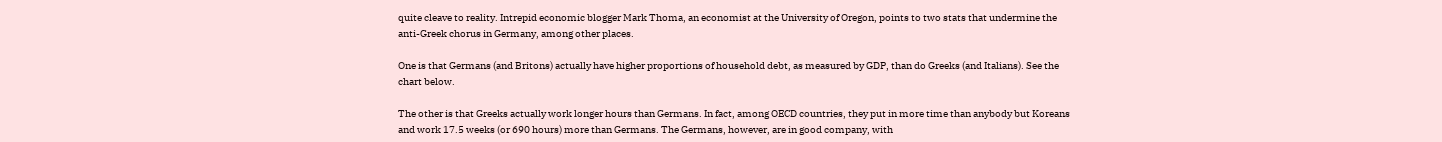quite cleave to reality. Intrepid economic blogger Mark Thoma, an economist at the University of Oregon, points to two stats that undermine the anti-Greek chorus in Germany, among other places.

One is that Germans (and Britons) actually have higher proportions of household debt, as measured by GDP, than do Greeks (and Italians). See the chart below.

The other is that Greeks actually work longer hours than Germans. In fact, among OECD countries, they put in more time than anybody but Koreans and work 17.5 weeks (or 690 hours) more than Germans. The Germans, however, are in good company, with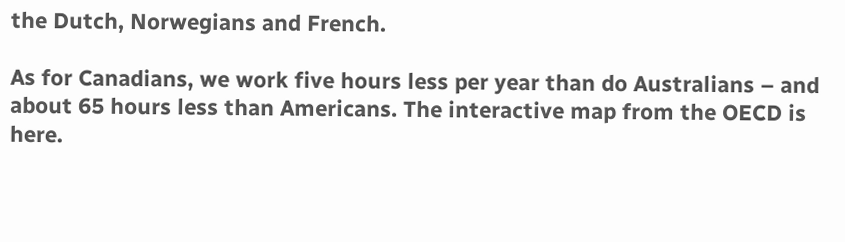the Dutch, Norwegians and French.

As for Canadians, we work five hours less per year than do Australians – and about 65 hours less than Americans. The interactive map from the OECD is here.